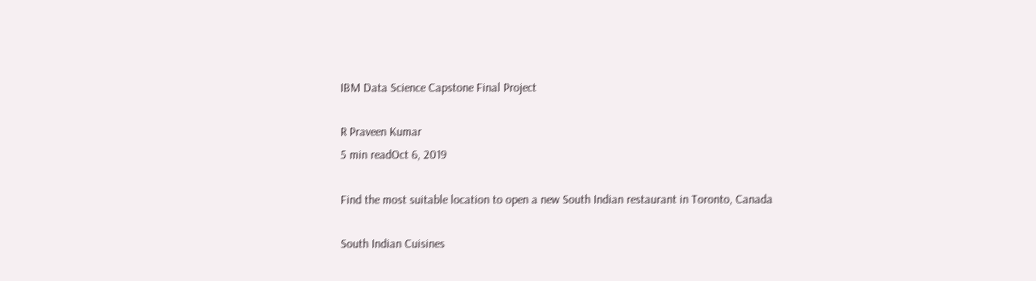IBM Data Science Capstone Final Project

R Praveen Kumar
5 min readOct 6, 2019

Find the most suitable location to open a new South Indian restaurant in Toronto, Canada

South Indian Cuisines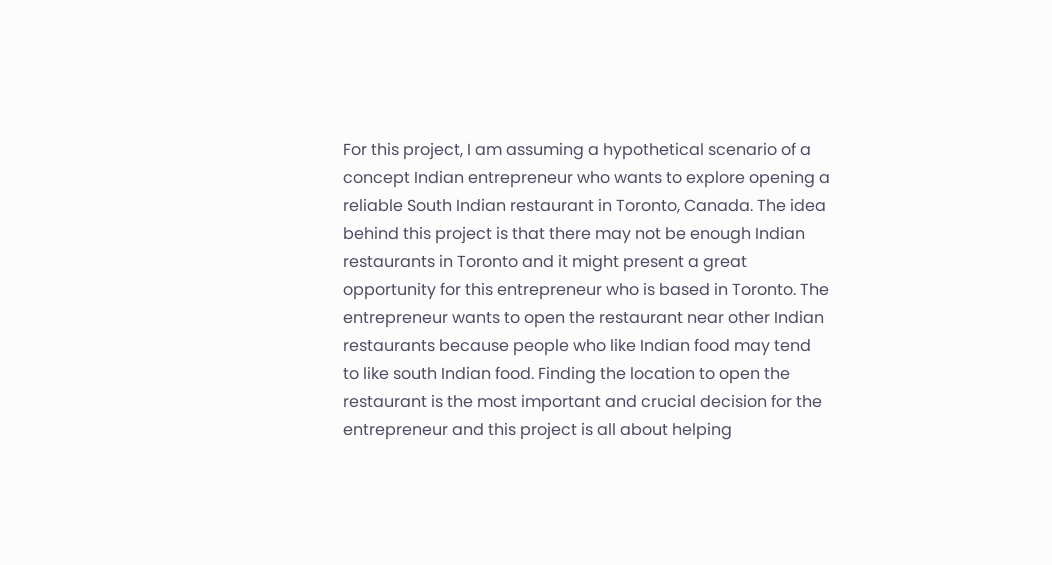For this project, I am assuming a hypothetical scenario of a concept Indian entrepreneur who wants to explore opening a reliable South Indian restaurant in Toronto, Canada. The idea behind this project is that there may not be enough Indian restaurants in Toronto and it might present a great opportunity for this entrepreneur who is based in Toronto. The entrepreneur wants to open the restaurant near other Indian restaurants because people who like Indian food may tend to like south Indian food. Finding the location to open the restaurant is the most important and crucial decision for the entrepreneur and this project is all about helping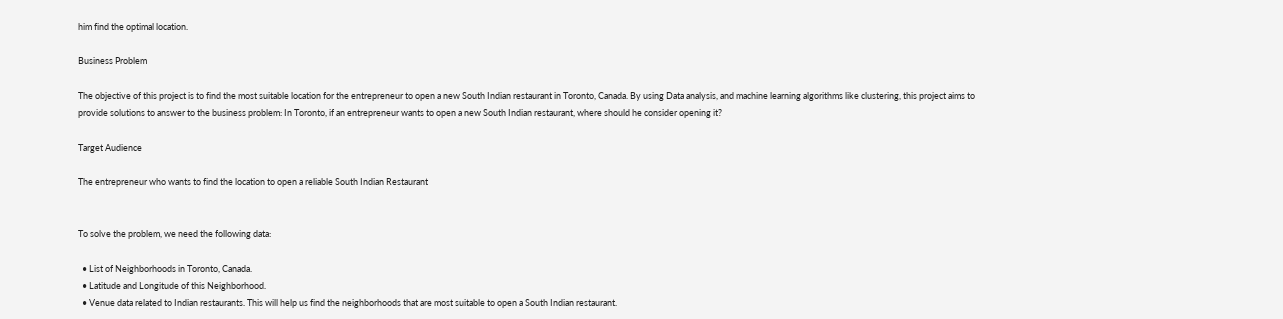him find the optimal location.

Business Problem

The objective of this project is to find the most suitable location for the entrepreneur to open a new South Indian restaurant in Toronto, Canada. By using Data analysis, and machine learning algorithms like clustering, this project aims to provide solutions to answer to the business problem: In Toronto, if an entrepreneur wants to open a new South Indian restaurant, where should he consider opening it?

Target Audience

The entrepreneur who wants to find the location to open a reliable South Indian Restaurant


To solve the problem, we need the following data:

  • List of Neighborhoods in Toronto, Canada.
  • Latitude and Longitude of this Neighborhood.
  • Venue data related to Indian restaurants. This will help us find the neighborhoods that are most suitable to open a South Indian restaurant.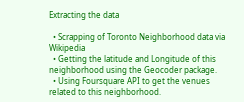Extracting the data

  • Scrapping of Toronto Neighborhood data via Wikipedia
  • Getting the latitude and Longitude of this neighborhood using the Geocoder package.
  • Using Foursquare API to get the venues related to this neighborhood.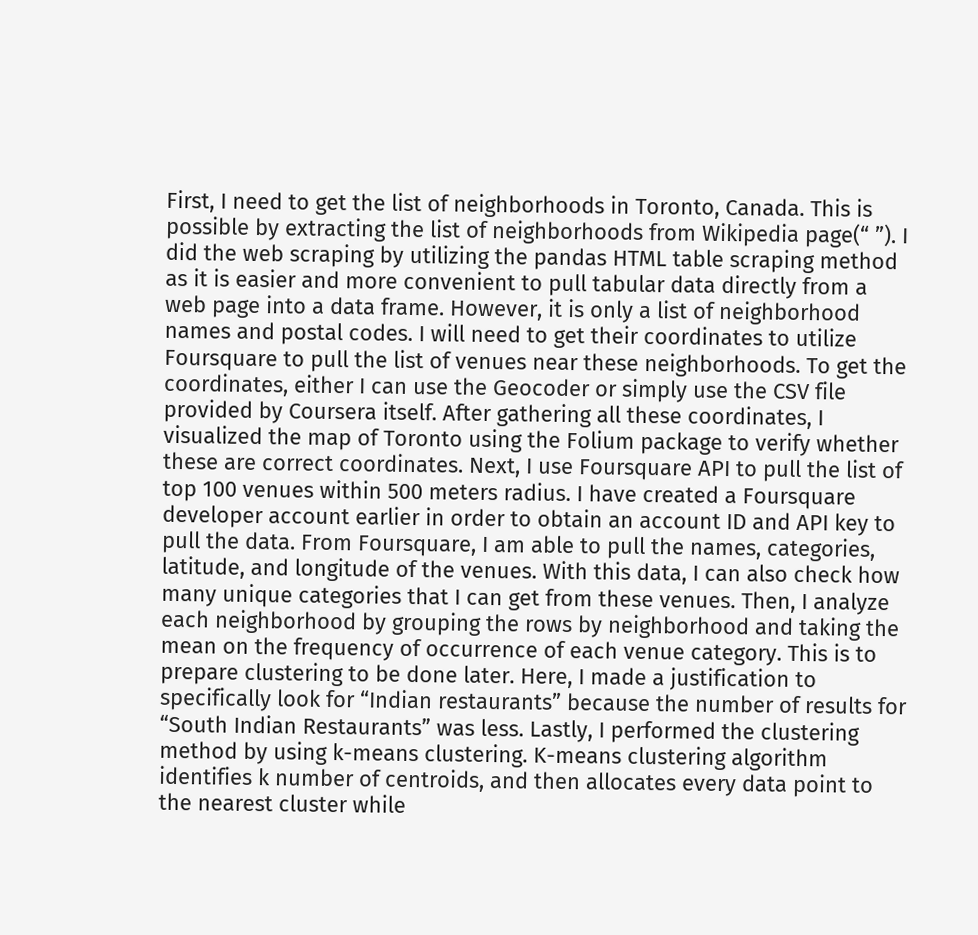First, I need to get the list of neighborhoods in Toronto, Canada. This is possible by extracting the list of neighborhoods from Wikipedia page(“ ”). I did the web scraping by utilizing the pandas HTML table scraping method as it is easier and more convenient to pull tabular data directly from a web page into a data frame. However, it is only a list of neighborhood names and postal codes. I will need to get their coordinates to utilize Foursquare to pull the list of venues near these neighborhoods. To get the coordinates, either I can use the Geocoder or simply use the CSV file provided by Coursera itself. After gathering all these coordinates, I visualized the map of Toronto using the Folium package to verify whether these are correct coordinates. Next, I use Foursquare API to pull the list of top 100 venues within 500 meters radius. I have created a Foursquare developer account earlier in order to obtain an account ID and API key to pull the data. From Foursquare, I am able to pull the names, categories, latitude, and longitude of the venues. With this data, I can also check how many unique categories that I can get from these venues. Then, I analyze each neighborhood by grouping the rows by neighborhood and taking the mean on the frequency of occurrence of each venue category. This is to prepare clustering to be done later. Here, I made a justification to specifically look for “Indian restaurants” because the number of results for “South Indian Restaurants” was less. Lastly, I performed the clustering method by using k-means clustering. K-means clustering algorithm identifies k number of centroids, and then allocates every data point to the nearest cluster while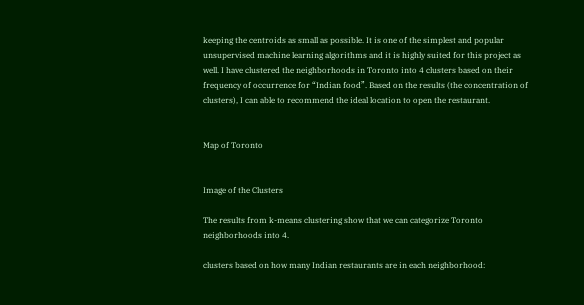keeping the centroids as small as possible. It is one of the simplest and popular unsupervised machine learning algorithms and it is highly suited for this project as well. I have clustered the neighborhoods in Toronto into 4 clusters based on their frequency of occurrence for “Indian food”. Based on the results (the concentration of clusters), I can able to recommend the ideal location to open the restaurant.


Map of Toronto


Image of the Clusters

The results from k-means clustering show that we can categorize Toronto neighborhoods into 4.

clusters based on how many Indian restaurants are in each neighborhood: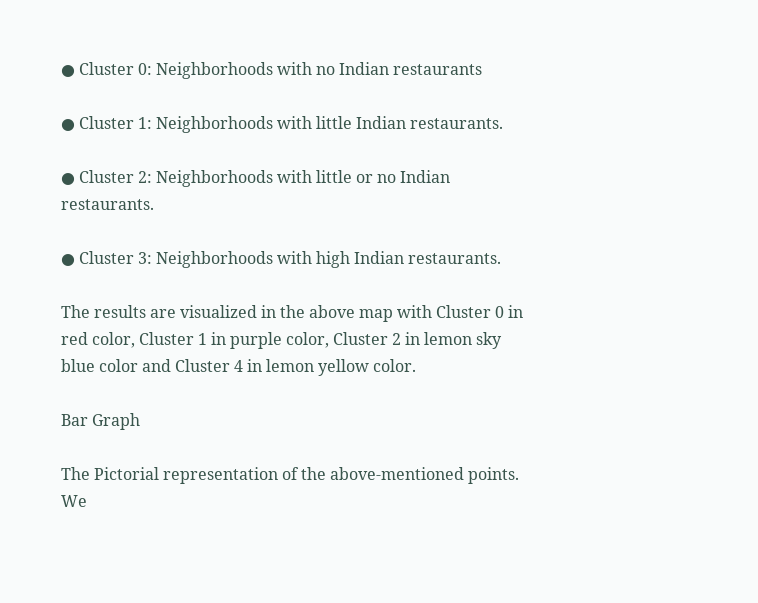● Cluster 0: Neighborhoods with no Indian restaurants

● Cluster 1: Neighborhoods with little Indian restaurants.

● Cluster 2: Neighborhoods with little or no Indian restaurants.

● Cluster 3: Neighborhoods with high Indian restaurants.

The results are visualized in the above map with Cluster 0 in red color, Cluster 1 in purple color, Cluster 2 in lemon sky blue color and Cluster 4 in lemon yellow color.

Bar Graph

The Pictorial representation of the above-mentioned points. We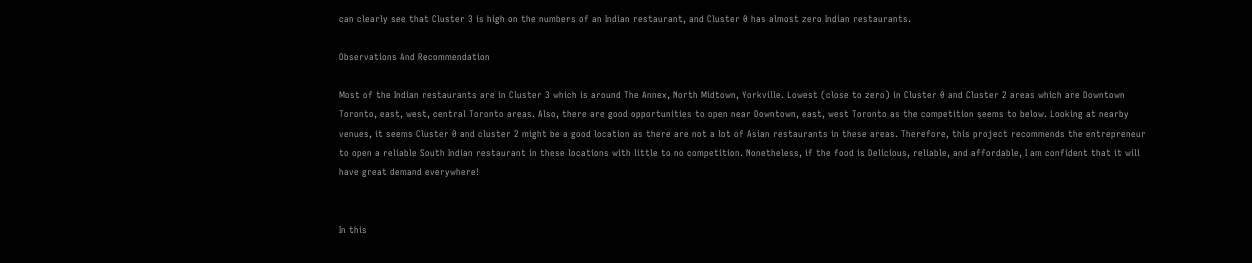can clearly see that Cluster 3 is high on the numbers of an Indian restaurant, and Cluster 0 has almost zero Indian restaurants.

Observations And Recommendation

Most of the Indian restaurants are in Cluster 3 which is around The Annex, North Midtown, Yorkville. Lowest (close to zero) in Cluster 0 and Cluster 2 areas which are Downtown Toronto, east, west, central Toronto areas. Also, there are good opportunities to open near Downtown, east, west Toronto as the competition seems to below. Looking at nearby venues, it seems Cluster 0 and cluster 2 might be a good location as there are not a lot of Asian restaurants in these areas. Therefore, this project recommends the entrepreneur to open a reliable South Indian restaurant in these locations with little to no competition. Nonetheless, if the food is Delicious, reliable, and affordable, I am confident that it will have great demand everywhere!


In this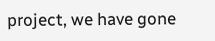project, we have gone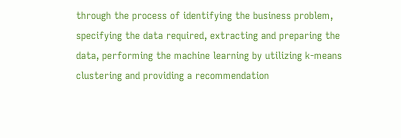through the process of identifying the business problem, specifying the data required, extracting and preparing the data, performing the machine learning by utilizing k-means clustering and providing a recommendation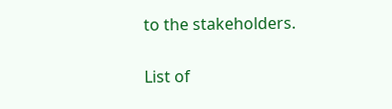to the stakeholders.


List of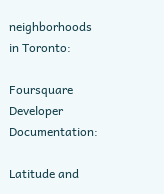neighborhoods in Toronto:

Foursquare Developer Documentation:

Latitude and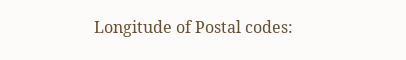Longitude of Postal codes: